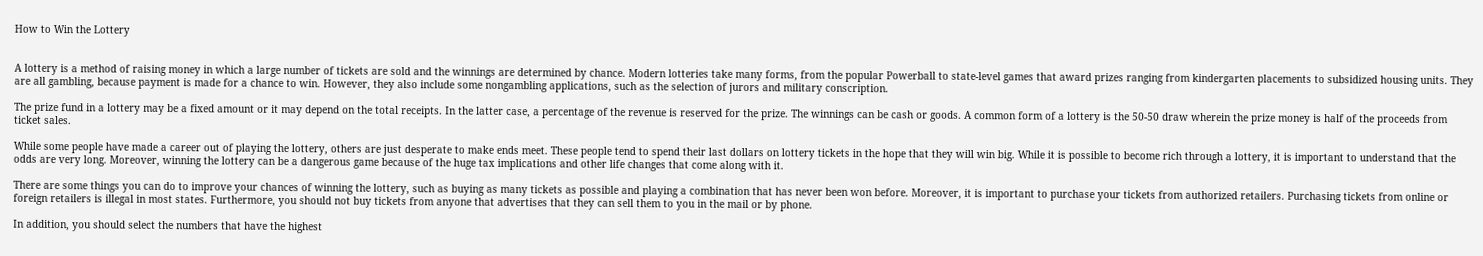How to Win the Lottery


A lottery is a method of raising money in which a large number of tickets are sold and the winnings are determined by chance. Modern lotteries take many forms, from the popular Powerball to state-level games that award prizes ranging from kindergarten placements to subsidized housing units. They are all gambling, because payment is made for a chance to win. However, they also include some nongambling applications, such as the selection of jurors and military conscription.

The prize fund in a lottery may be a fixed amount or it may depend on the total receipts. In the latter case, a percentage of the revenue is reserved for the prize. The winnings can be cash or goods. A common form of a lottery is the 50-50 draw wherein the prize money is half of the proceeds from ticket sales.

While some people have made a career out of playing the lottery, others are just desperate to make ends meet. These people tend to spend their last dollars on lottery tickets in the hope that they will win big. While it is possible to become rich through a lottery, it is important to understand that the odds are very long. Moreover, winning the lottery can be a dangerous game because of the huge tax implications and other life changes that come along with it.

There are some things you can do to improve your chances of winning the lottery, such as buying as many tickets as possible and playing a combination that has never been won before. Moreover, it is important to purchase your tickets from authorized retailers. Purchasing tickets from online or foreign retailers is illegal in most states. Furthermore, you should not buy tickets from anyone that advertises that they can sell them to you in the mail or by phone.

In addition, you should select the numbers that have the highest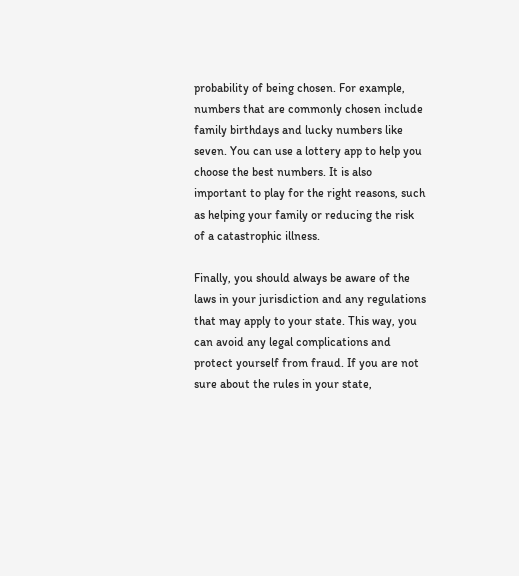probability of being chosen. For example, numbers that are commonly chosen include family birthdays and lucky numbers like seven. You can use a lottery app to help you choose the best numbers. It is also important to play for the right reasons, such as helping your family or reducing the risk of a catastrophic illness.

Finally, you should always be aware of the laws in your jurisdiction and any regulations that may apply to your state. This way, you can avoid any legal complications and protect yourself from fraud. If you are not sure about the rules in your state,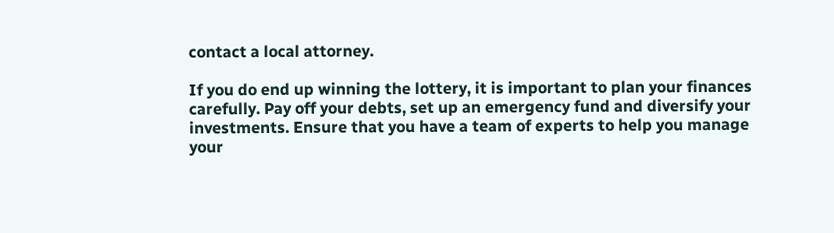contact a local attorney.

If you do end up winning the lottery, it is important to plan your finances carefully. Pay off your debts, set up an emergency fund and diversify your investments. Ensure that you have a team of experts to help you manage your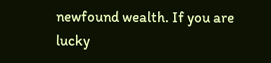newfound wealth. If you are lucky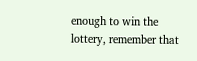enough to win the lottery, remember that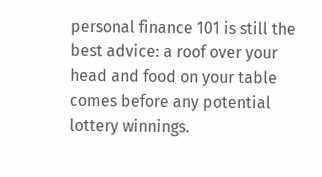personal finance 101 is still the best advice: a roof over your head and food on your table comes before any potential lottery winnings.